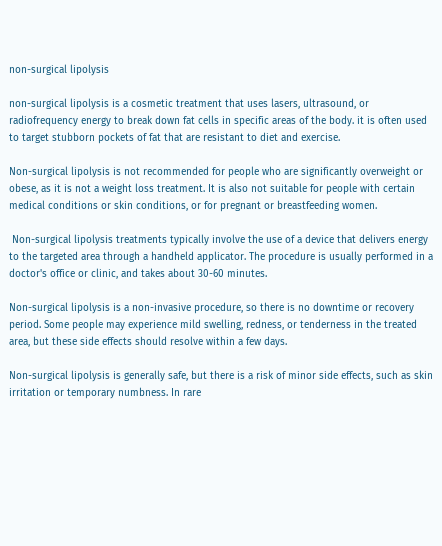non-surgical lipolysis

non-surgical lipolysis is a cosmetic treatment that uses lasers, ultrasound, or radiofrequency energy to break down fat cells in specific areas of the body. it is often used to target stubborn pockets of fat that are resistant to diet and exercise.

Non-surgical lipolysis is not recommended for people who are significantly overweight or obese, as it is not a weight loss treatment. It is also not suitable for people with certain medical conditions or skin conditions, or for pregnant or breastfeeding women.

 Non-surgical lipolysis treatments typically involve the use of a device that delivers energy to the targeted area through a handheld applicator. The procedure is usually performed in a doctor's office or clinic, and takes about 30-60 minutes.

Non-surgical lipolysis is a non-invasive procedure, so there is no downtime or recovery period. Some people may experience mild swelling, redness, or tenderness in the treated area, but these side effects should resolve within a few days.

Non-surgical lipolysis is generally safe, but there is a risk of minor side effects, such as skin irritation or temporary numbness. In rare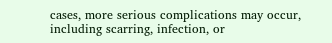cases, more serious complications may occur, including scarring, infection, or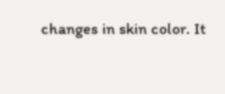changes in skin color. It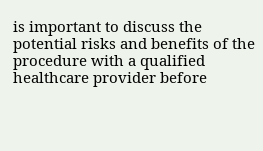is important to discuss the potential risks and benefits of the procedure with a qualified healthcare provider before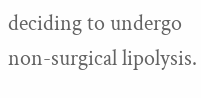deciding to undergo non-surgical lipolysis.